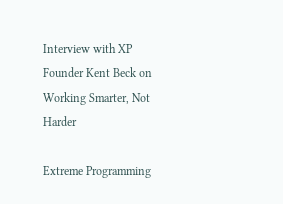Interview with XP Founder Kent Beck on Working Smarter, Not Harder

Extreme Programming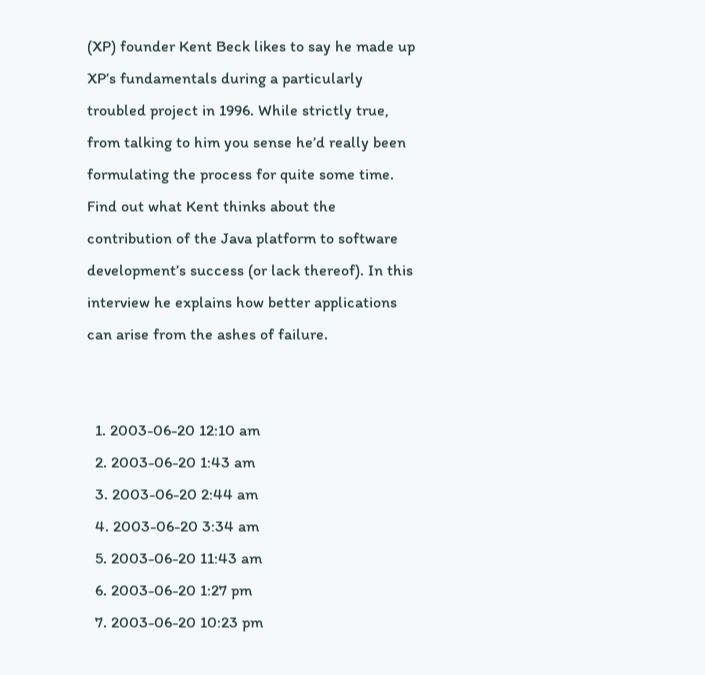(XP) founder Kent Beck likes to say he made up XP’s fundamentals during a particularly troubled project in 1996. While strictly true, from talking to him you sense he’d really been formulating the process for quite some time. Find out what Kent thinks about the contribution of the Java platform to software development’s success (or lack thereof). In this interview he explains how better applications can arise from the ashes of failure.


  1. 2003-06-20 12:10 am
  2. 2003-06-20 1:43 am
  3. 2003-06-20 2:44 am
  4. 2003-06-20 3:34 am
  5. 2003-06-20 11:43 am
  6. 2003-06-20 1:27 pm
  7. 2003-06-20 10:23 pm